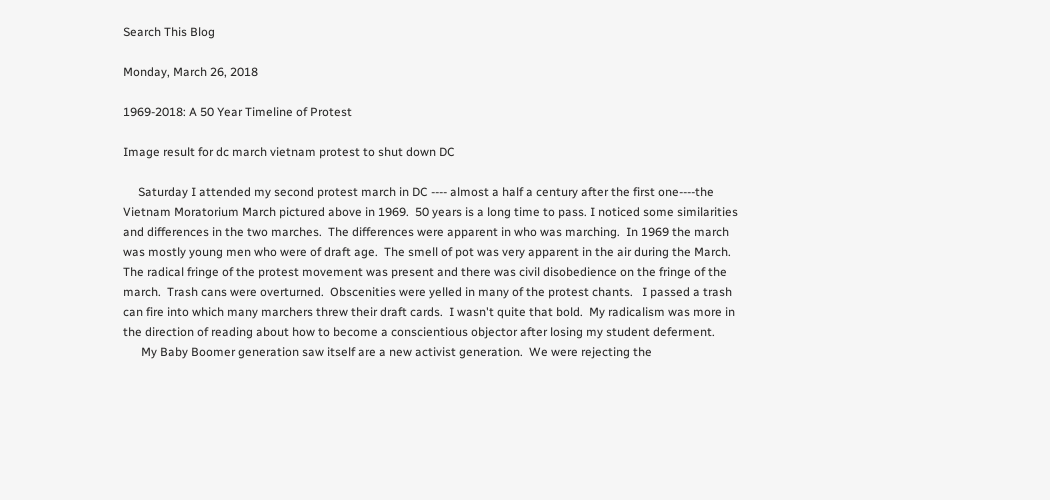Search This Blog

Monday, March 26, 2018

1969-2018: A 50 Year Timeline of Protest

Image result for dc march vietnam protest to shut down DC

     Saturday I attended my second protest march in DC ---- almost a half a century after the first one----the Vietnam Moratorium March pictured above in 1969.  50 years is a long time to pass. I noticed some similarities and differences in the two marches.  The differences were apparent in who was marching.  In 1969 the march was mostly young men who were of draft age.  The smell of pot was very apparent in the air during the March.  The radical fringe of the protest movement was present and there was civil disobedience on the fringe of the march.  Trash cans were overturned.  Obscenities were yelled in many of the protest chants.   I passed a trash can fire into which many marchers threw their draft cards.  I wasn't quite that bold.  My radicalism was more in the direction of reading about how to become a conscientious objector after losing my student deferment.
      My Baby Boomer generation saw itself are a new activist generation.  We were rejecting the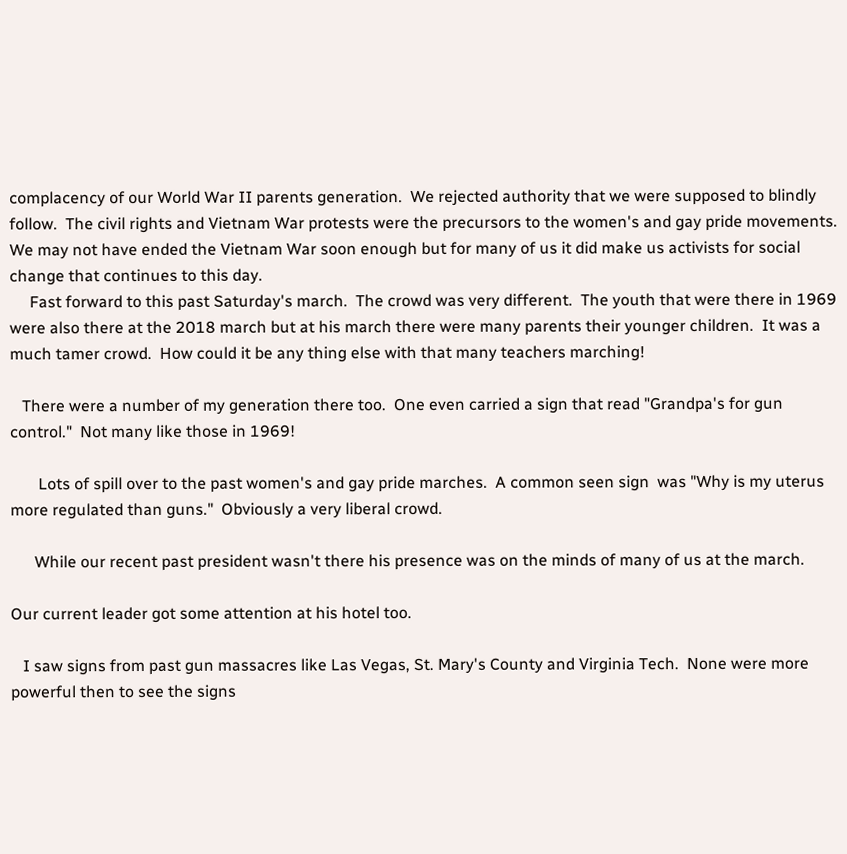complacency of our World War II parents generation.  We rejected authority that we were supposed to blindly follow.  The civil rights and Vietnam War protests were the precursors to the women's and gay pride movements.  We may not have ended the Vietnam War soon enough but for many of us it did make us activists for social change that continues to this day.
     Fast forward to this past Saturday's march.  The crowd was very different.  The youth that were there in 1969 were also there at the 2018 march but at his march there were many parents their younger children.  It was a much tamer crowd.  How could it be any thing else with that many teachers marching!

   There were a number of my generation there too.  One even carried a sign that read "Grandpa's for gun control."  Not many like those in 1969!

       Lots of spill over to the past women's and gay pride marches.  A common seen sign  was "Why is my uterus more regulated than guns."  Obviously a very liberal crowd.

      While our recent past president wasn't there his presence was on the minds of many of us at the march.

Our current leader got some attention at his hotel too.

   I saw signs from past gun massacres like Las Vegas, St. Mary's County and Virginia Tech.  None were more powerful then to see the signs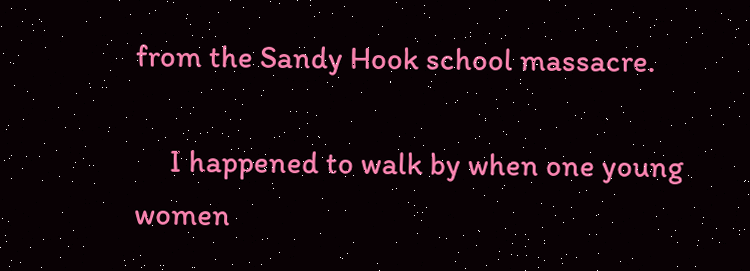from the Sandy Hook school massacre.

     I happened to walk by when one young women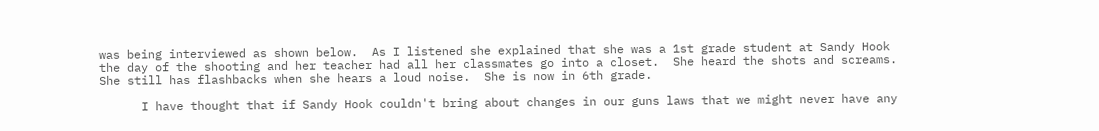was being interviewed as shown below.  As I listened she explained that she was a 1st grade student at Sandy Hook the day of the shooting and her teacher had all her classmates go into a closet.  She heard the shots and screams.  She still has flashbacks when she hears a loud noise.  She is now in 6th grade.

      I have thought that if Sandy Hook couldn't bring about changes in our guns laws that we might never have any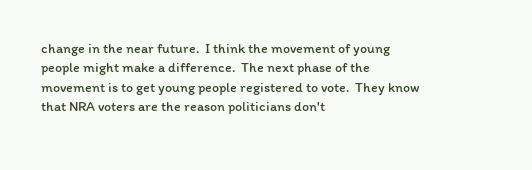change in the near future.  I think the movement of young people might make a difference.  The next phase of the movement is to get young people registered to vote.  They know that NRA voters are the reason politicians don't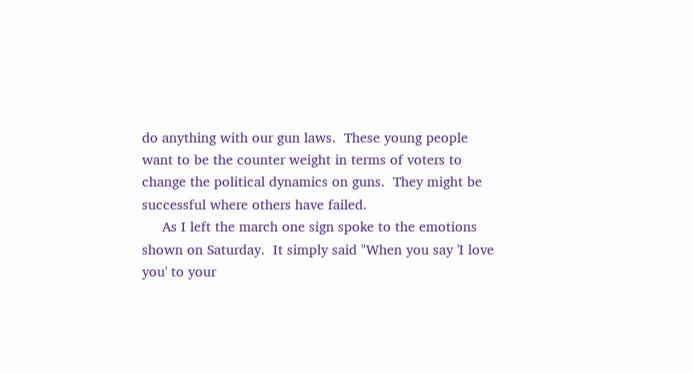do anything with our gun laws.  These young people want to be the counter weight in terms of voters to change the political dynamics on guns.  They might be successful where others have failed.
     As I left the march one sign spoke to the emotions shown on Saturday.  It simply said "When you say 'I love you' to your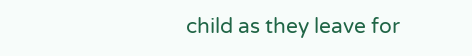child as they leave for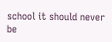school it should never be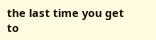the last time you get to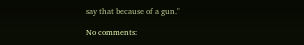say that because of a gun."

No comments: